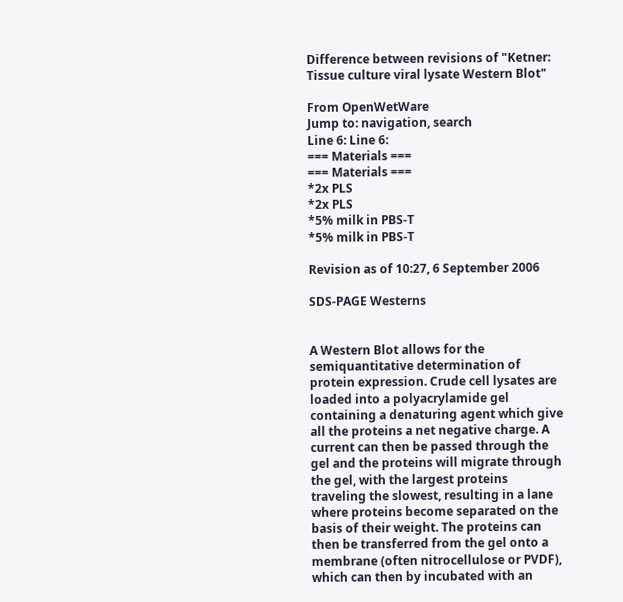Difference between revisions of "Ketner: Tissue culture viral lysate Western Blot"

From OpenWetWare
Jump to: navigation, search
Line 6: Line 6:
=== Materials ===
=== Materials ===
*2x PLS
*2x PLS
*5% milk in PBS-T
*5% milk in PBS-T

Revision as of 10:27, 6 September 2006

SDS-PAGE Westerns


A Western Blot allows for the semiquantitative determination of protein expression. Crude cell lysates are loaded into a polyacrylamide gel containing a denaturing agent which give all the proteins a net negative charge. A current can then be passed through the gel and the proteins will migrate through the gel, with the largest proteins traveling the slowest, resulting in a lane where proteins become separated on the basis of their weight. The proteins can then be transferred from the gel onto a membrane (often nitrocellulose or PVDF), which can then by incubated with an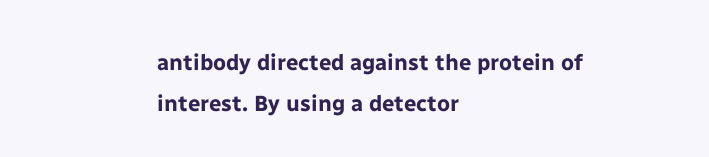antibody directed against the protein of interest. By using a detector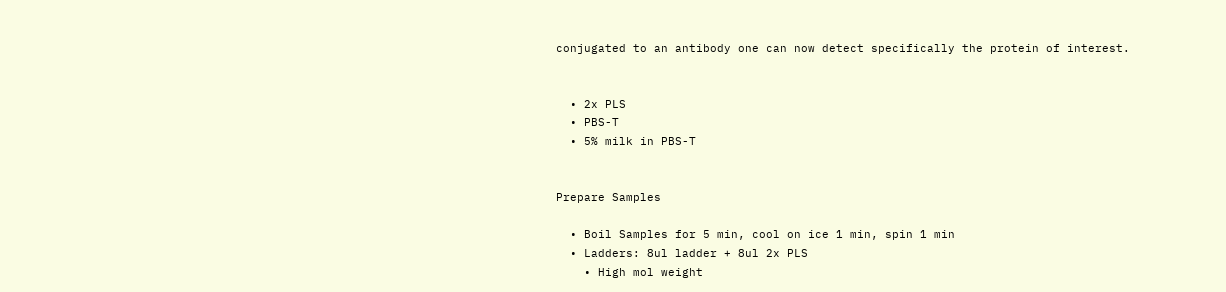conjugated to an antibody one can now detect specifically the protein of interest.


  • 2x PLS
  • PBS-T
  • 5% milk in PBS-T


Prepare Samples

  • Boil Samples for 5 min, cool on ice 1 min, spin 1 min
  • Ladders: 8ul ladder + 8ul 2x PLS
    • High mol weight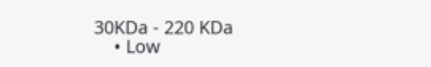30KDa - 220 KDa
    • Low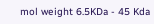mol weight 6.5KDa - 45 Kda